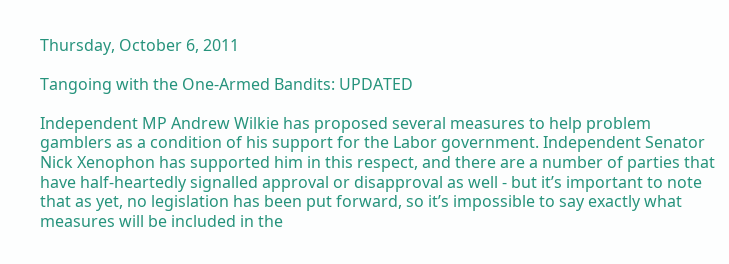Thursday, October 6, 2011

Tangoing with the One-Armed Bandits: UPDATED

Independent MP Andrew Wilkie has proposed several measures to help problem gamblers as a condition of his support for the Labor government. Independent Senator Nick Xenophon has supported him in this respect, and there are a number of parties that have half-heartedly signalled approval or disapproval as well - but it’s important to note that as yet, no legislation has been put forward, so it’s impossible to say exactly what measures will be included in the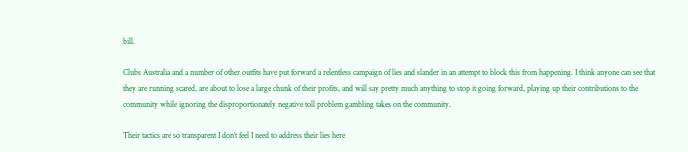bill.

Clubs Australia and a number of other outfits have put forward a relentless campaign of lies and slander in an attempt to block this from happening. I think anyone can see that they are running scared, are about to lose a large chunk of their profits, and will say pretty much anything to stop it going forward, playing up their contributions to the community while ignoring the disproportionately negative toll problem gambling takes on the community.

Their tactics are so transparent I don’t feel I need to address their lies here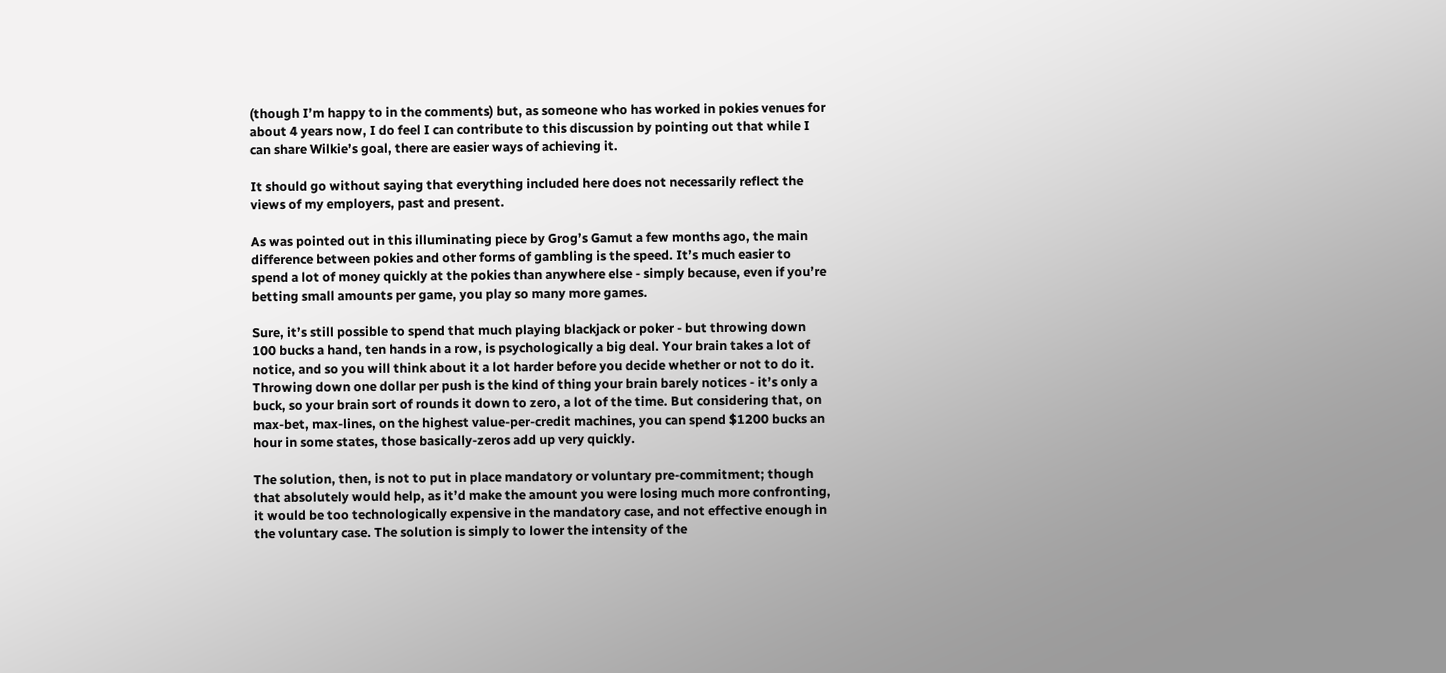(though I’m happy to in the comments) but, as someone who has worked in pokies venues for about 4 years now, I do feel I can contribute to this discussion by pointing out that while I can share Wilkie’s goal, there are easier ways of achieving it.

It should go without saying that everything included here does not necessarily reflect the views of my employers, past and present.

As was pointed out in this illuminating piece by Grog’s Gamut a few months ago, the main difference between pokies and other forms of gambling is the speed. It’s much easier to spend a lot of money quickly at the pokies than anywhere else - simply because, even if you’re betting small amounts per game, you play so many more games.

Sure, it’s still possible to spend that much playing blackjack or poker - but throwing down 100 bucks a hand, ten hands in a row, is psychologically a big deal. Your brain takes a lot of notice, and so you will think about it a lot harder before you decide whether or not to do it. Throwing down one dollar per push is the kind of thing your brain barely notices - it’s only a buck, so your brain sort of rounds it down to zero, a lot of the time. But considering that, on max-bet, max-lines, on the highest value-per-credit machines, you can spend $1200 bucks an hour in some states, those basically-zeros add up very quickly.

The solution, then, is not to put in place mandatory or voluntary pre-commitment; though that absolutely would help, as it’d make the amount you were losing much more confronting, it would be too technologically expensive in the mandatory case, and not effective enough in the voluntary case. The solution is simply to lower the intensity of the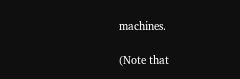machines.

(Note that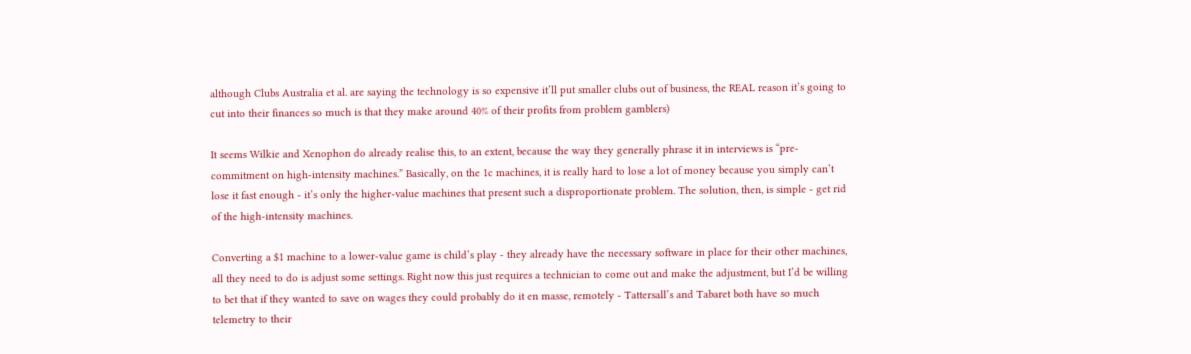although Clubs Australia et al. are saying the technology is so expensive it’ll put smaller clubs out of business, the REAL reason it’s going to cut into their finances so much is that they make around 40% of their profits from problem gamblers)

It seems Wilkie and Xenophon do already realise this, to an extent, because the way they generally phrase it in interviews is “pre-commitment on high-intensity machines.” Basically, on the 1c machines, it is really hard to lose a lot of money because you simply can’t lose it fast enough - it’s only the higher-value machines that present such a disproportionate problem. The solution, then, is simple - get rid of the high-intensity machines.

Converting a $1 machine to a lower-value game is child’s play - they already have the necessary software in place for their other machines, all they need to do is adjust some settings. Right now this just requires a technician to come out and make the adjustment, but I’d be willing to bet that if they wanted to save on wages they could probably do it en masse, remotely - Tattersall’s and Tabaret both have so much telemetry to their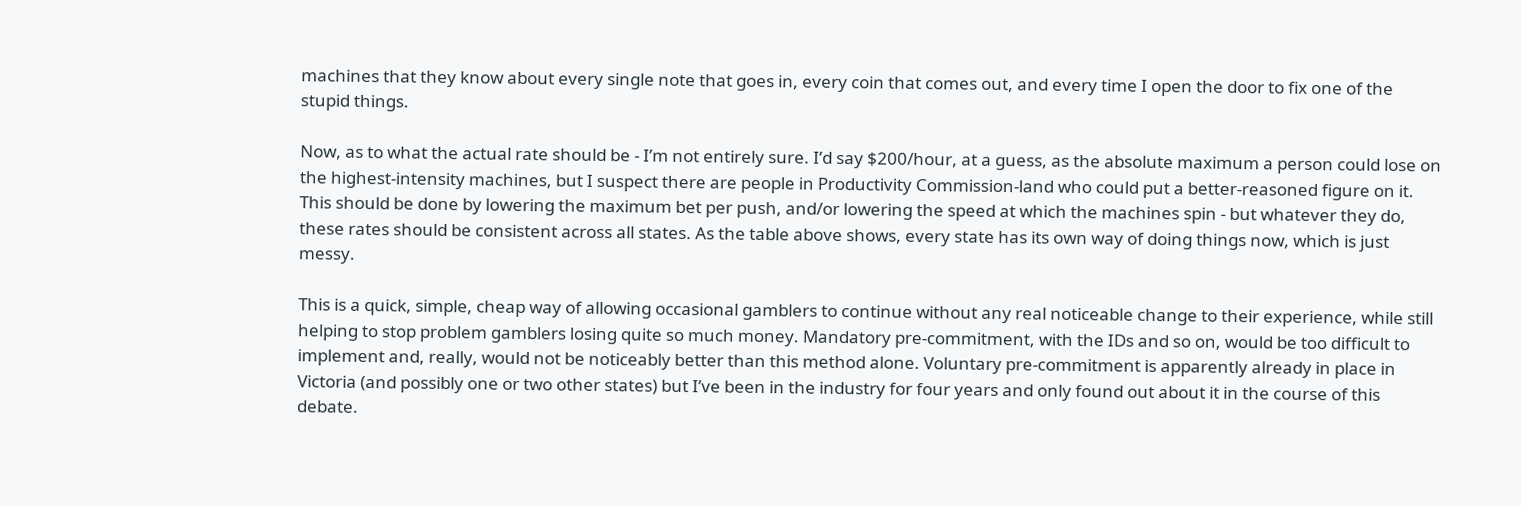machines that they know about every single note that goes in, every coin that comes out, and every time I open the door to fix one of the stupid things.

Now, as to what the actual rate should be - I’m not entirely sure. I’d say $200/hour, at a guess, as the absolute maximum a person could lose on the highest-intensity machines, but I suspect there are people in Productivity Commission-land who could put a better-reasoned figure on it. This should be done by lowering the maximum bet per push, and/or lowering the speed at which the machines spin - but whatever they do, these rates should be consistent across all states. As the table above shows, every state has its own way of doing things now, which is just messy.

This is a quick, simple, cheap way of allowing occasional gamblers to continue without any real noticeable change to their experience, while still helping to stop problem gamblers losing quite so much money. Mandatory pre-commitment, with the IDs and so on, would be too difficult to implement and, really, would not be noticeably better than this method alone. Voluntary pre-commitment is apparently already in place in Victoria (and possibly one or two other states) but I’ve been in the industry for four years and only found out about it in the course of this debate.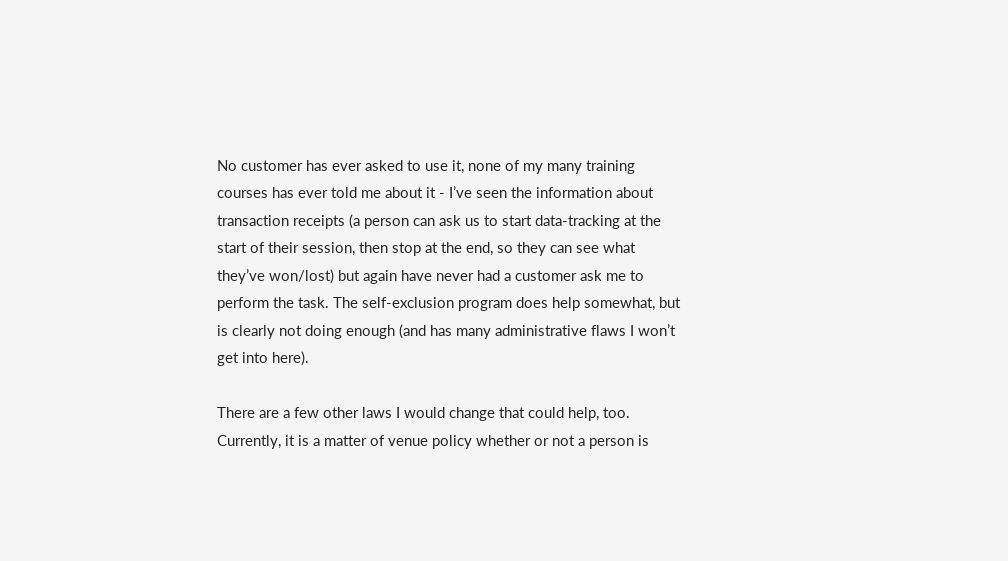No customer has ever asked to use it, none of my many training courses has ever told me about it - I’ve seen the information about transaction receipts (a person can ask us to start data-tracking at the start of their session, then stop at the end, so they can see what they’ve won/lost) but again have never had a customer ask me to perform the task. The self-exclusion program does help somewhat, but is clearly not doing enough (and has many administrative flaws I won’t get into here).

There are a few other laws I would change that could help, too. Currently, it is a matter of venue policy whether or not a person is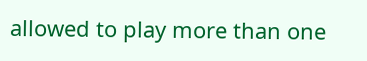allowed to play more than one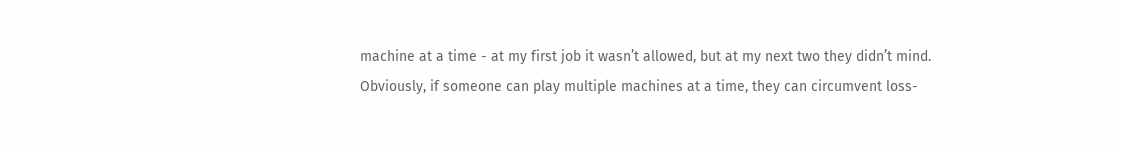machine at a time - at my first job it wasn’t allowed, but at my next two they didn’t mind. Obviously, if someone can play multiple machines at a time, they can circumvent loss-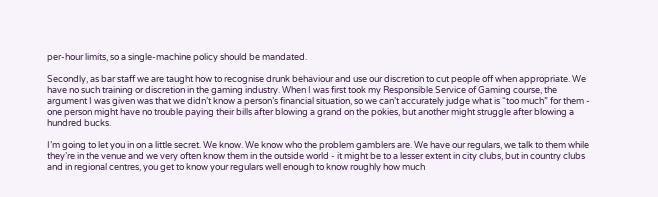per-hour limits, so a single-machine policy should be mandated.

Secondly, as bar staff we are taught how to recognise drunk behaviour and use our discretion to cut people off when appropriate. We have no such training or discretion in the gaming industry. When I was first took my Responsible Service of Gaming course, the argument I was given was that we didn’t know a person’s financial situation, so we can’t accurately judge what is “too much” for them - one person might have no trouble paying their bills after blowing a grand on the pokies, but another might struggle after blowing a hundred bucks.

I’m going to let you in on a little secret. We know. We know who the problem gamblers are. We have our regulars, we talk to them while they’re in the venue and we very often know them in the outside world - it might be to a lesser extent in city clubs, but in country clubs and in regional centres, you get to know your regulars well enough to know roughly how much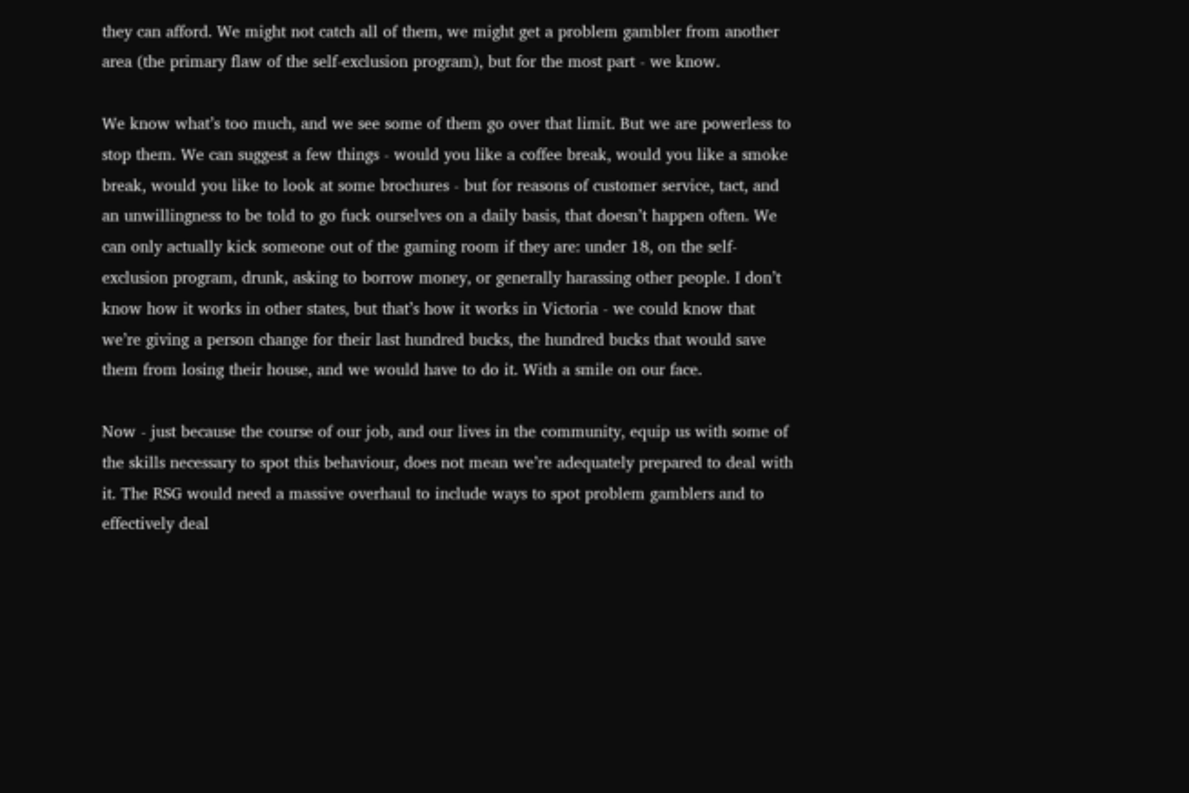they can afford. We might not catch all of them, we might get a problem gambler from another area (the primary flaw of the self-exclusion program), but for the most part - we know.

We know what’s too much, and we see some of them go over that limit. But we are powerless to stop them. We can suggest a few things - would you like a coffee break, would you like a smoke break, would you like to look at some brochures - but for reasons of customer service, tact, and an unwillingness to be told to go fuck ourselves on a daily basis, that doesn’t happen often. We can only actually kick someone out of the gaming room if they are: under 18, on the self-exclusion program, drunk, asking to borrow money, or generally harassing other people. I don’t know how it works in other states, but that’s how it works in Victoria - we could know that we’re giving a person change for their last hundred bucks, the hundred bucks that would save them from losing their house, and we would have to do it. With a smile on our face.

Now - just because the course of our job, and our lives in the community, equip us with some of the skills necessary to spot this behaviour, does not mean we’re adequately prepared to deal with it. The RSG would need a massive overhaul to include ways to spot problem gamblers and to effectively deal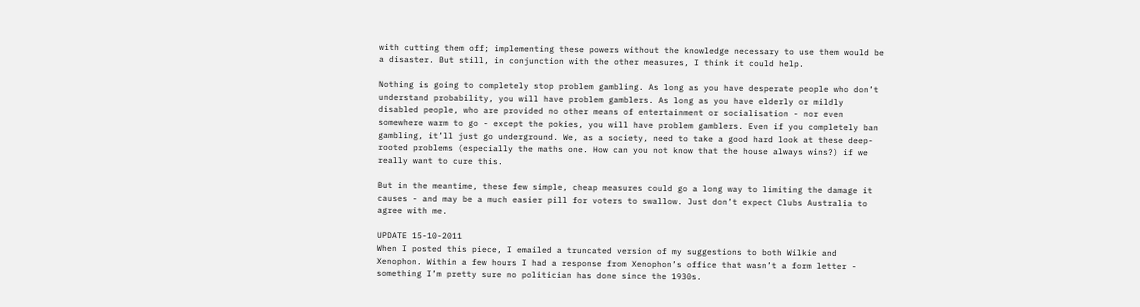with cutting them off; implementing these powers without the knowledge necessary to use them would be a disaster. But still, in conjunction with the other measures, I think it could help.

Nothing is going to completely stop problem gambling. As long as you have desperate people who don’t understand probability, you will have problem gamblers. As long as you have elderly or mildly disabled people, who are provided no other means of entertainment or socialisation - nor even somewhere warm to go - except the pokies, you will have problem gamblers. Even if you completely ban gambling, it’ll just go underground. We, as a society, need to take a good hard look at these deep-rooted problems (especially the maths one. How can you not know that the house always wins?) if we really want to cure this.

But in the meantime, these few simple, cheap measures could go a long way to limiting the damage it causes - and may be a much easier pill for voters to swallow. Just don’t expect Clubs Australia to agree with me.

UPDATE 15-10-2011
When I posted this piece, I emailed a truncated version of my suggestions to both Wilkie and Xenophon. Within a few hours I had a response from Xenophon’s office that wasn’t a form letter - something I’m pretty sure no politician has done since the 1930s.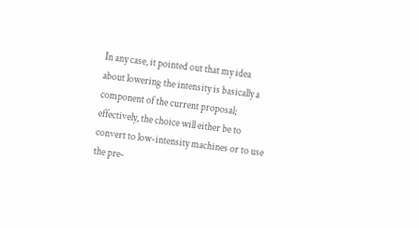In any case, it pointed out that my idea about lowering the intensity is basically a component of the current proposal; effectively, the choice will either be to convert to low-intensity machines or to use the pre-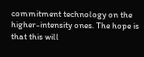commitment technology on the higher-intensity ones. The hope is that this will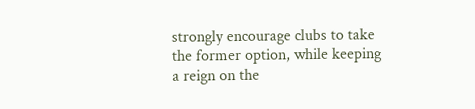strongly encourage clubs to take the former option, while keeping a reign on the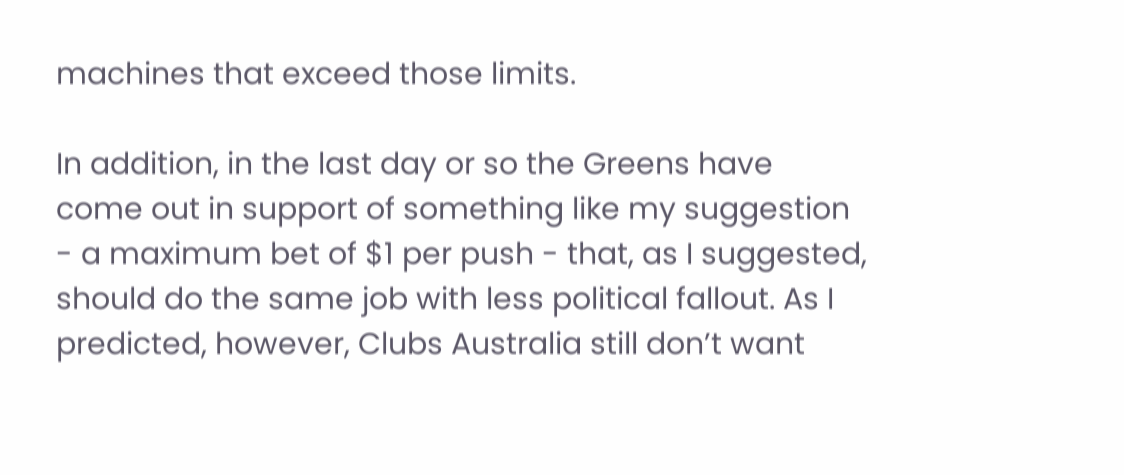machines that exceed those limits.

In addition, in the last day or so the Greens have come out in support of something like my suggestion - a maximum bet of $1 per push - that, as I suggested, should do the same job with less political fallout. As I predicted, however, Clubs Australia still don’t want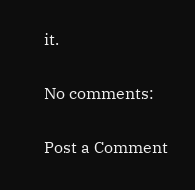it.

No comments:

Post a Comment